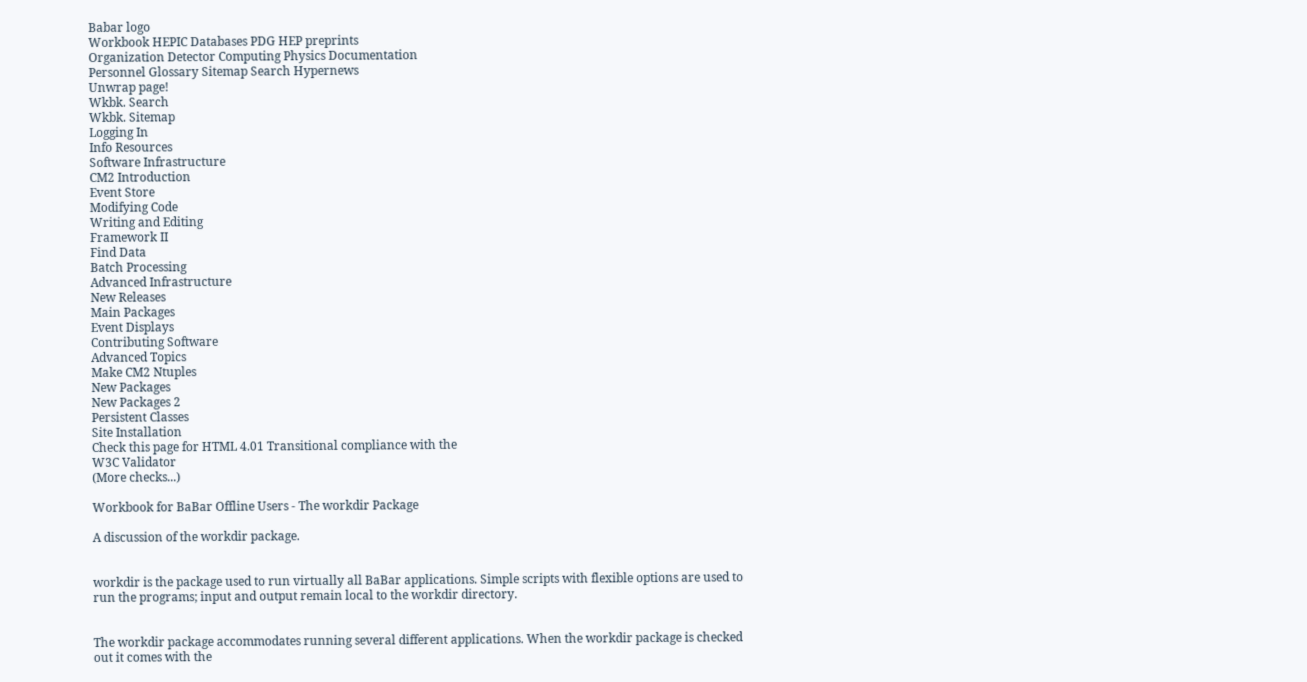Babar logo
Workbook HEPIC Databases PDG HEP preprints
Organization Detector Computing Physics Documentation
Personnel Glossary Sitemap Search Hypernews
Unwrap page!
Wkbk. Search
Wkbk. Sitemap
Logging In
Info Resources
Software Infrastructure
CM2 Introduction
Event Store
Modifying Code
Writing and Editing
Framework II
Find Data
Batch Processing
Advanced Infrastructure
New Releases
Main Packages
Event Displays
Contributing Software
Advanced Topics
Make CM2 Ntuples
New Packages
New Packages 2
Persistent Classes
Site Installation
Check this page for HTML 4.01 Transitional compliance with the
W3C Validator
(More checks...)

Workbook for BaBar Offline Users - The workdir Package

A discussion of the workdir package.


workdir is the package used to run virtually all BaBar applications. Simple scripts with flexible options are used to run the programs; input and output remain local to the workdir directory.


The workdir package accommodates running several different applications. When the workdir package is checked out it comes with the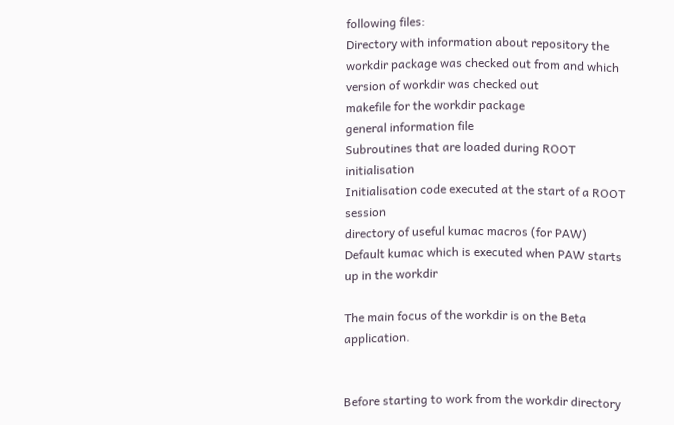following files:
Directory with information about repository the workdir package was checked out from and which version of workdir was checked out
makefile for the workdir package
general information file
Subroutines that are loaded during ROOT initialisation
Initialisation code executed at the start of a ROOT session
directory of useful kumac macros (for PAW)
Default kumac which is executed when PAW starts up in the workdir

The main focus of the workdir is on the Beta application.


Before starting to work from the workdir directory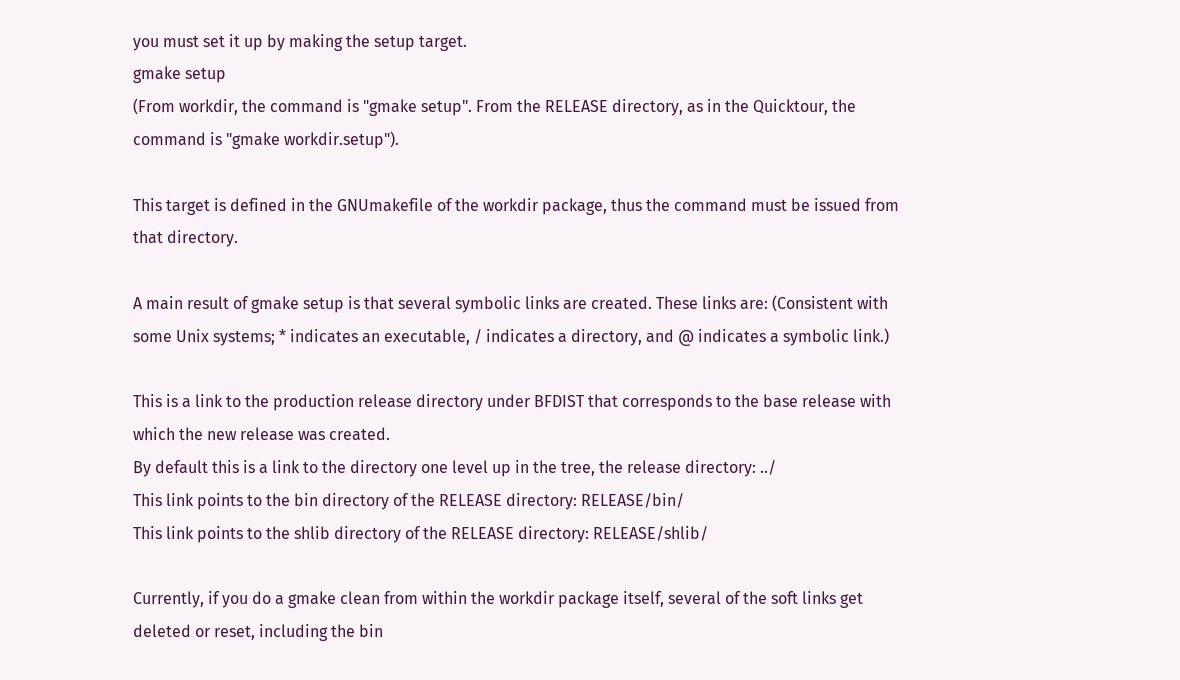you must set it up by making the setup target.
gmake setup
(From workdir, the command is "gmake setup". From the RELEASE directory, as in the Quicktour, the command is "gmake workdir.setup").

This target is defined in the GNUmakefile of the workdir package, thus the command must be issued from that directory.

A main result of gmake setup is that several symbolic links are created. These links are: (Consistent with some Unix systems; * indicates an executable, / indicates a directory, and @ indicates a symbolic link.)

This is a link to the production release directory under BFDIST that corresponds to the base release with which the new release was created.
By default this is a link to the directory one level up in the tree, the release directory: ../
This link points to the bin directory of the RELEASE directory: RELEASE/bin/
This link points to the shlib directory of the RELEASE directory: RELEASE/shlib/

Currently, if you do a gmake clean from within the workdir package itself, several of the soft links get deleted or reset, including the bin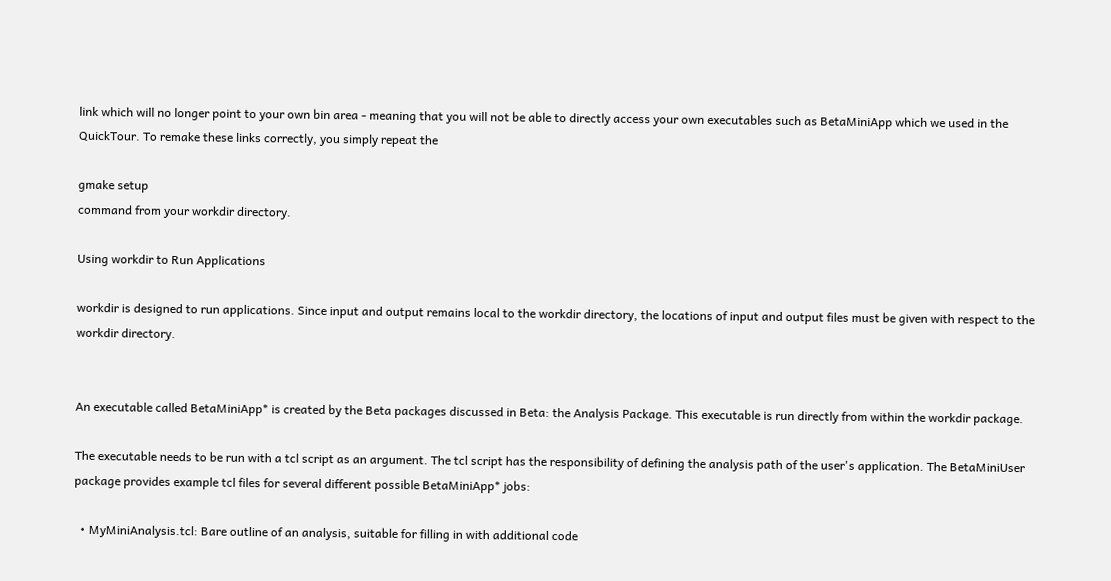link which will no longer point to your own bin area - meaning that you will not be able to directly access your own executables such as BetaMiniApp which we used in the QuickTour. To remake these links correctly, you simply repeat the

gmake setup
command from your workdir directory.

Using workdir to Run Applications

workdir is designed to run applications. Since input and output remains local to the workdir directory, the locations of input and output files must be given with respect to the workdir directory.


An executable called BetaMiniApp* is created by the Beta packages discussed in Beta: the Analysis Package. This executable is run directly from within the workdir package.

The executable needs to be run with a tcl script as an argument. The tcl script has the responsibility of defining the analysis path of the user's application. The BetaMiniUser package provides example tcl files for several different possible BetaMiniApp* jobs:

  • MyMiniAnalysis.tcl: Bare outline of an analysis, suitable for filling in with additional code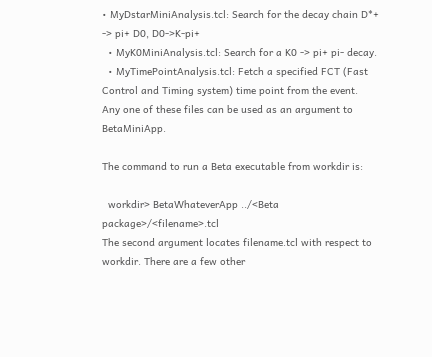• MyDstarMiniAnalysis.tcl: Search for the decay chain D*+ -> pi+ D0, D0->K-pi+
  • MyK0MiniAnalysis.tcl: Search for a K0 -> pi+ pi- decay.
  • MyTimePointAnalysis.tcl: Fetch a specified FCT (Fast Control and Timing system) time point from the event.
Any one of these files can be used as an argument to BetaMiniApp.

The command to run a Beta executable from workdir is:

  workdir> BetaWhateverApp ../<Beta package>/<filename>.tcl
The second argument locates filename.tcl with respect to workdir. There are a few other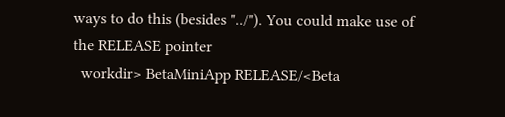ways to do this (besides "../"). You could make use of the RELEASE pointer
  workdir> BetaMiniApp RELEASE/<Beta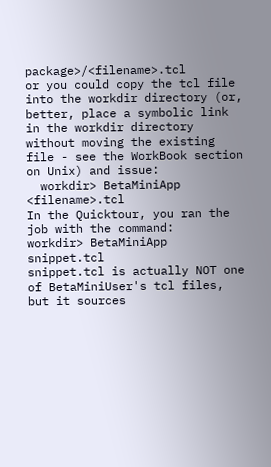package>/<filename>.tcl
or you could copy the tcl file into the workdir directory (or, better, place a symbolic link in the workdir directory without moving the existing file - see the WorkBook section on Unix) and issue:
  workdir> BetaMiniApp <filename>.tcl
In the Quicktour, you ran the job with the command:
workdir> BetaMiniApp snippet.tcl
snippet.tcl is actually NOT one of BetaMiniUser's tcl files, but it sources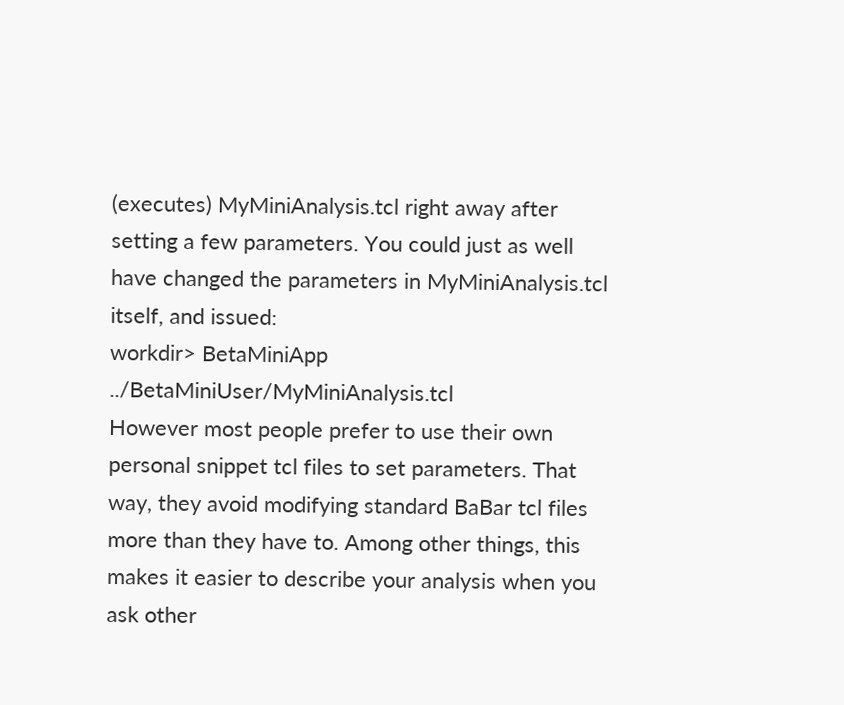(executes) MyMiniAnalysis.tcl right away after setting a few parameters. You could just as well have changed the parameters in MyMiniAnalysis.tcl itself, and issued:
workdir> BetaMiniApp ../BetaMiniUser/MyMiniAnalysis.tcl
However most people prefer to use their own personal snippet tcl files to set parameters. That way, they avoid modifying standard BaBar tcl files more than they have to. Among other things, this makes it easier to describe your analysis when you ask other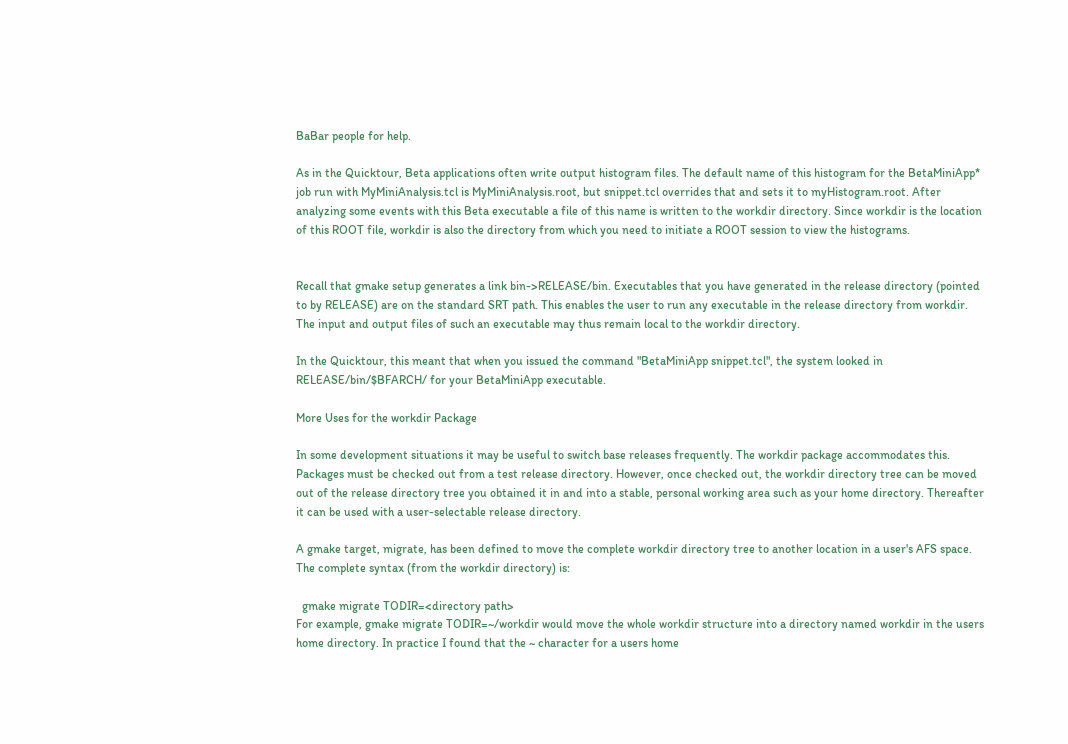BaBar people for help.

As in the Quicktour, Beta applications often write output histogram files. The default name of this histogram for the BetaMiniApp* job run with MyMiniAnalysis.tcl is MyMiniAnalysis.root, but snippet.tcl overrides that and sets it to myHistogram.root. After analyzing some events with this Beta executable a file of this name is written to the workdir directory. Since workdir is the location of this ROOT file, workdir is also the directory from which you need to initiate a ROOT session to view the histograms.


Recall that gmake setup generates a link bin->RELEASE/bin. Executables that you have generated in the release directory (pointed to by RELEASE) are on the standard SRT path. This enables the user to run any executable in the release directory from workdir. The input and output files of such an executable may thus remain local to the workdir directory.

In the Quicktour, this meant that when you issued the command "BetaMiniApp snippet.tcl", the system looked in RELEASE/bin/$BFARCH/ for your BetaMiniApp executable.

More Uses for the workdir Package

In some development situations it may be useful to switch base releases frequently. The workdir package accommodates this. Packages must be checked out from a test release directory. However, once checked out, the workdir directory tree can be moved out of the release directory tree you obtained it in and into a stable, personal working area such as your home directory. Thereafter it can be used with a user-selectable release directory.

A gmake target, migrate, has been defined to move the complete workdir directory tree to another location in a user's AFS space. The complete syntax (from the workdir directory) is:

  gmake migrate TODIR=<directory path>
For example, gmake migrate TODIR=~/workdir would move the whole workdir structure into a directory named workdir in the users home directory. In practice I found that the ~ character for a users home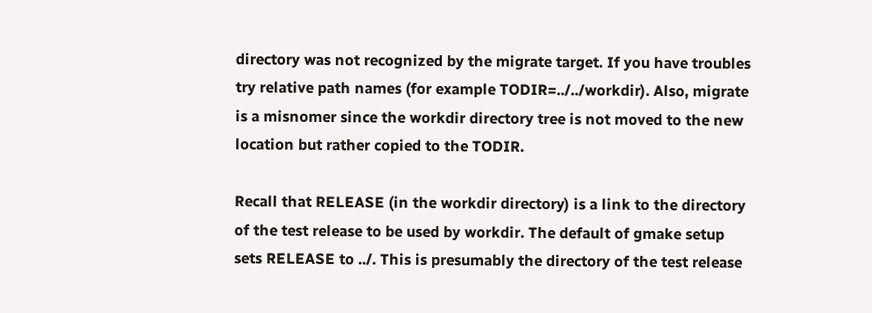directory was not recognized by the migrate target. If you have troubles try relative path names (for example TODIR=../../workdir). Also, migrate is a misnomer since the workdir directory tree is not moved to the new location but rather copied to the TODIR.

Recall that RELEASE (in the workdir directory) is a link to the directory of the test release to be used by workdir. The default of gmake setup sets RELEASE to ../. This is presumably the directory of the test release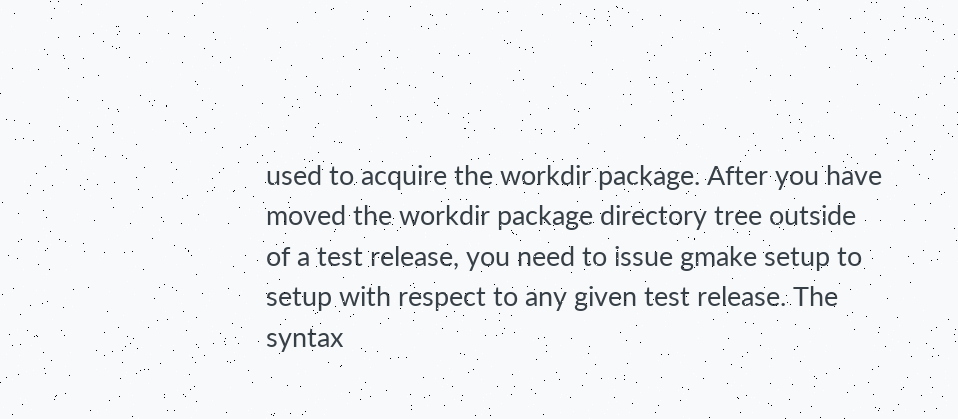used to acquire the workdir package. After you have moved the workdir package directory tree outside of a test release, you need to issue gmake setup to setup with respect to any given test release. The syntax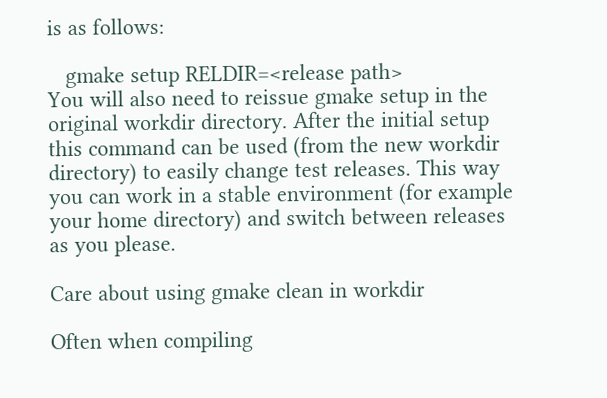is as follows:

   gmake setup RELDIR=<release path>
You will also need to reissue gmake setup in the original workdir directory. After the initial setup this command can be used (from the new workdir directory) to easily change test releases. This way you can work in a stable environment (for example your home directory) and switch between releases as you please.

Care about using gmake clean in workdir

Often when compiling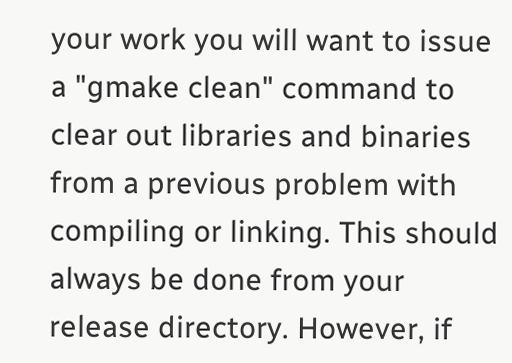your work you will want to issue a "gmake clean" command to clear out libraries and binaries from a previous problem with compiling or linking. This should always be done from your release directory. However, if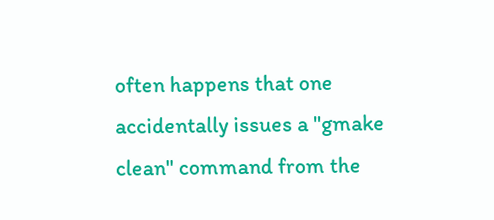often happens that one accidentally issues a "gmake clean" command from the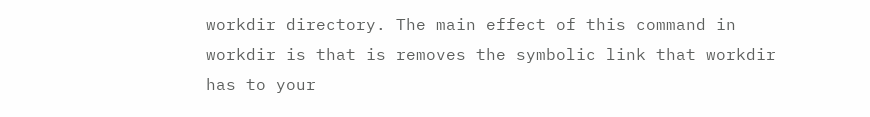workdir directory. The main effect of this command in workdir is that is removes the symbolic link that workdir has to your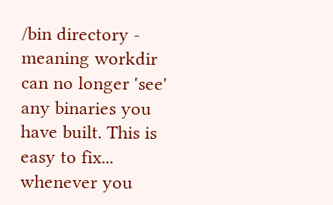/bin directory - meaning workdir can no longer 'see' any binaries you have built. This is easy to fix... whenever you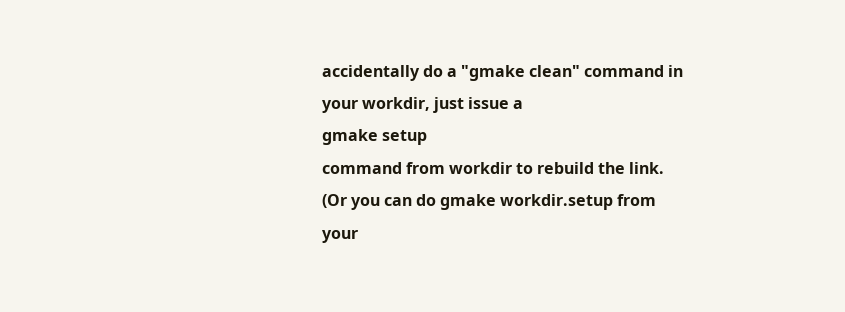accidentally do a "gmake clean" command in your workdir, just issue a
gmake setup
command from workdir to rebuild the link. (Or you can do gmake workdir.setup from your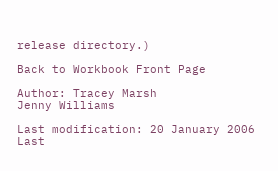release directory.)

Back to Workbook Front Page

Author: Tracey Marsh
Jenny Williams

Last modification: 20 January 2006
Last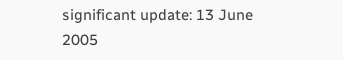significant update: 13 June 2005